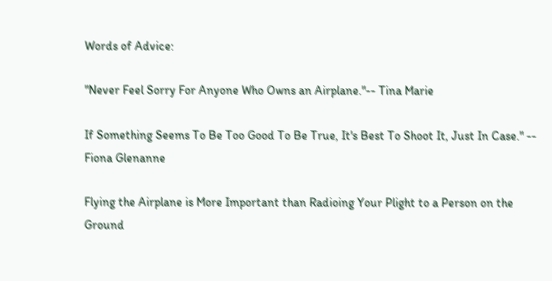Words of Advice:

"Never Feel Sorry For Anyone Who Owns an Airplane."-- Tina Marie

If Something Seems To Be Too Good To Be True, It's Best To Shoot It, Just In Case." -- Fiona Glenanne

Flying the Airplane is More Important than Radioing Your Plight to a Person on the Ground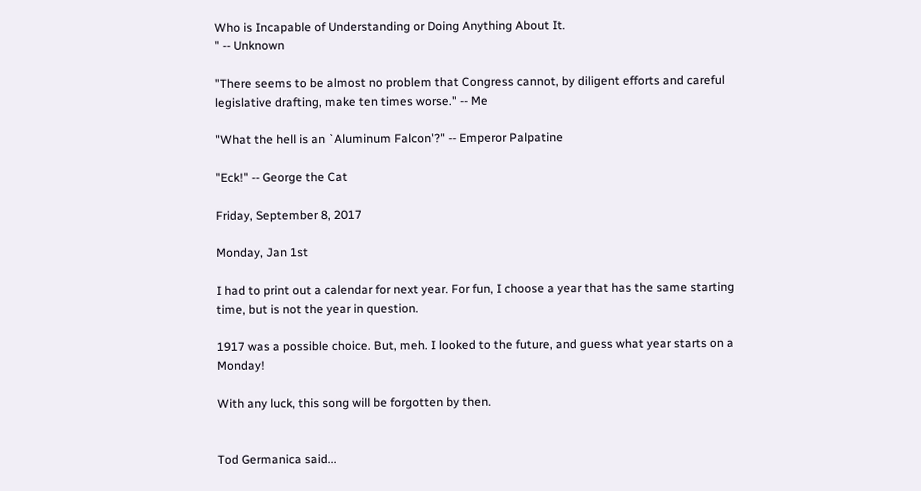Who is Incapable of Understanding or Doing Anything About It.
" -- Unknown

"There seems to be almost no problem that Congress cannot, by diligent efforts and careful legislative drafting, make ten times worse." -- Me

"What the hell is an `Aluminum Falcon'?" -- Emperor Palpatine

"Eck!" -- George the Cat

Friday, September 8, 2017

Monday, Jan 1st

I had to print out a calendar for next year. For fun, I choose a year that has the same starting time, but is not the year in question.

1917 was a possible choice. But, meh. I looked to the future, and guess what year starts on a Monday!

With any luck, this song will be forgotten by then.


Tod Germanica said...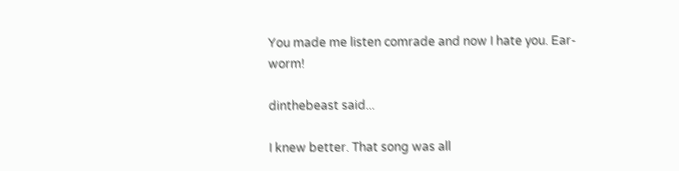You made me listen comrade and now I hate you. Ear-worm!

dinthebeast said...

I knew better. That song was all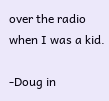over the radio when I was a kid.

-Doug in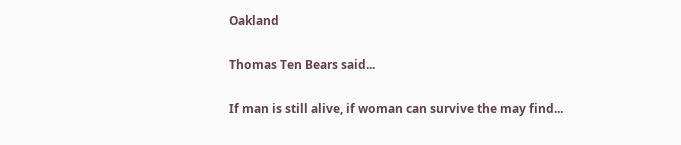Oakland

Thomas Ten Bears said...

If man is still alive, if woman can survive the may find...